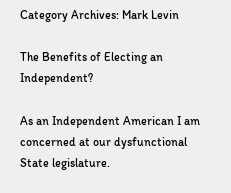Category Archives: Mark Levin

The Benefits of Electing an Independent?

As an Independent American I am concerned at our dysfunctional State legislature.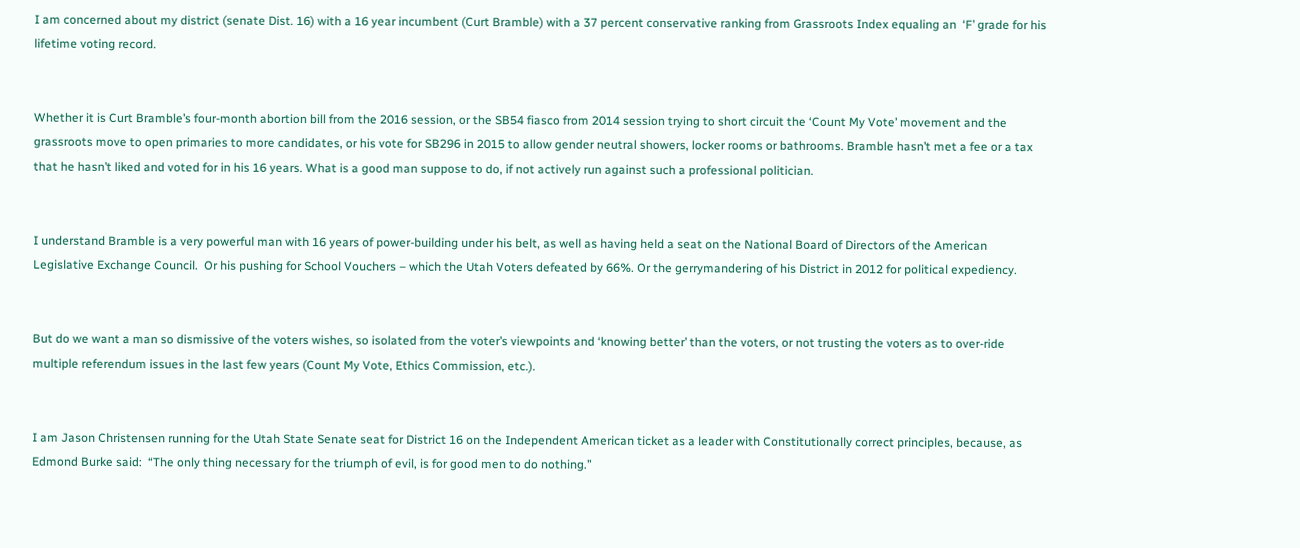I am concerned about my district (senate Dist. 16) with a 16 year incumbent (Curt Bramble) with a 37 percent conservative ranking from Grassroots Index equaling an  ‘F’ grade for his lifetime voting record.


Whether it is Curt Bramble’s four-month abortion bill from the 2016 session, or the SB54 fiasco from 2014 session trying to short circuit the ‘Count My Vote’ movement and the grassroots move to open primaries to more candidates, or his vote for SB296 in 2015 to allow gender neutral showers, locker rooms or bathrooms. Bramble hasn’t met a fee or a tax that he hasn’t liked and voted for in his 16 years. What is a good man suppose to do, if not actively run against such a professional politician.


I understand Bramble is a very powerful man with 16 years of power-building under his belt, as well as having held a seat on the National Board of Directors of the American Legislative Exchange Council.  Or his pushing for School Vouchers – which the Utah Voters defeated by 66%. Or the gerrymandering of his District in 2012 for political expediency.


But do we want a man so dismissive of the voters wishes, so isolated from the voter’s viewpoints and ‘knowing better’ than the voters, or not trusting the voters as to over-ride multiple referendum issues in the last few years (Count My Vote, Ethics Commission, etc.).


I am Jason Christensen running for the Utah State Senate seat for District 16 on the Independent American ticket as a leader with Constitutionally correct principles, because, as Edmond Burke said:  “The only thing necessary for the triumph of evil, is for good men to do nothing.”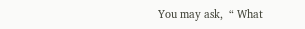You may ask,  “ What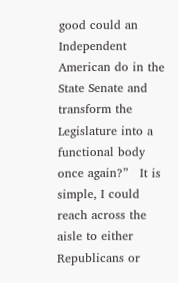good could an Independent American do in the State Senate and transform the Legislature into a functional body once again?”   It is simple, I could reach across the aisle to either Republicans or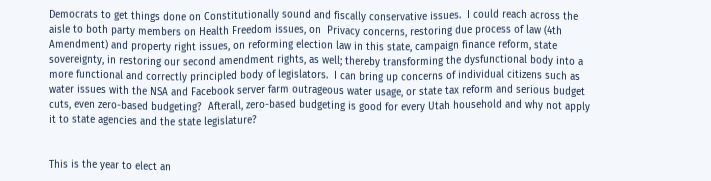Democrats to get things done on Constitutionally sound and fiscally conservative issues.  I could reach across the aisle to both party members on Health Freedom issues, on  Privacy concerns, restoring due process of law (4th Amendment) and property right issues, on reforming election law in this state, campaign finance reform, state sovereignty, in restoring our second amendment rights, as well; thereby transforming the dysfunctional body into a more functional and correctly principled body of legislators.  I can bring up concerns of individual citizens such as water issues with the NSA and Facebook server farm outrageous water usage, or state tax reform and serious budget cuts, even zero-based budgeting?  Afterall, zero-based budgeting is good for every Utah household and why not apply it to state agencies and the state legislature?


This is the year to elect an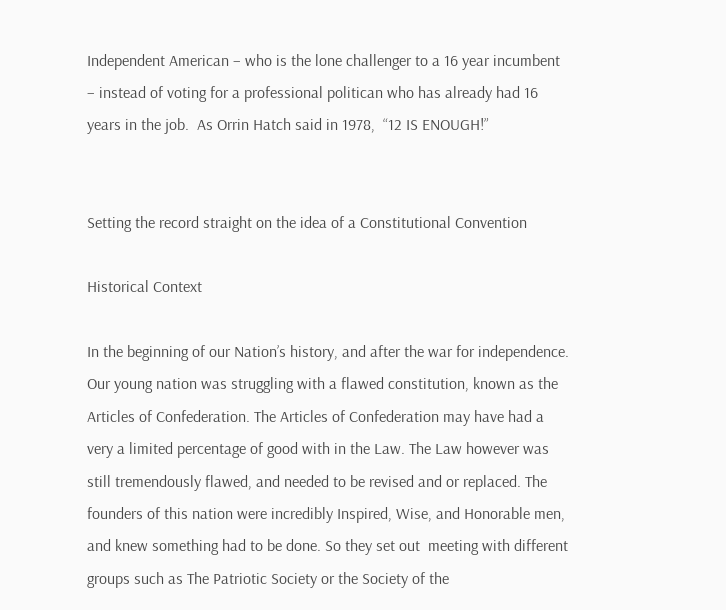Independent American – who is the lone challenger to a 16 year incumbent – instead of voting for a professional politican who has already had 16 years in the job.  As Orrin Hatch said in 1978,  “12 IS ENOUGH!”


Setting the record straight on the idea of a Constitutional Convention

Historical Context

In the beginning of our Nation’s history, and after the war for independence. Our young nation was struggling with a flawed constitution, known as the Articles of Confederation. The Articles of Confederation may have had a very a limited percentage of good with in the Law. The Law however was still tremendously flawed, and needed to be revised and or replaced. The founders of this nation were incredibly Inspired, Wise, and Honorable men, and knew something had to be done. So they set out  meeting with different groups such as The Patriotic Society or the Society of the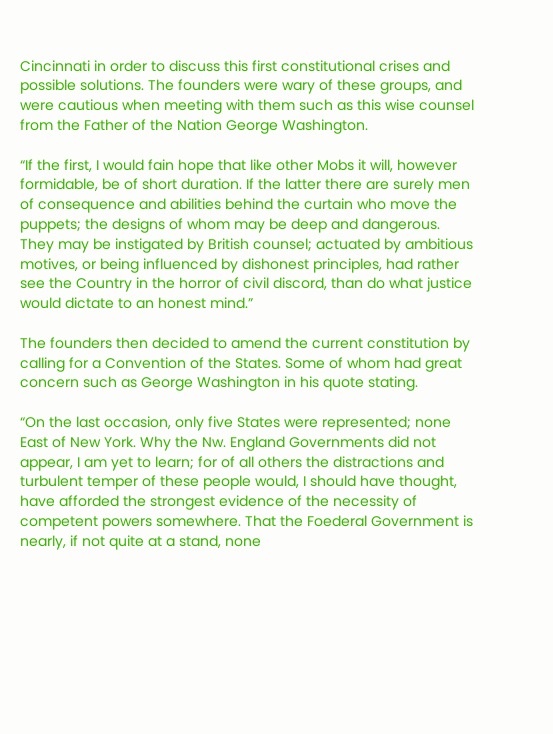Cincinnati in order to discuss this first constitutional crises and possible solutions. The founders were wary of these groups, and were cautious when meeting with them such as this wise counsel from the Father of the Nation George Washington.

“If the first, I would fain hope that like other Mobs it will, however formidable, be of short duration. If the latter there are surely men of consequence and abilities behind the curtain who move the puppets; the designs of whom may be deep and dangerous. They may be instigated by British counsel; actuated by ambitious motives, or being influenced by dishonest principles, had rather see the Country in the horror of civil discord, than do what justice would dictate to an honest mind.”

The founders then decided to amend the current constitution by calling for a Convention of the States. Some of whom had great concern such as George Washington in his quote stating.

“On the last occasion, only five States were represented; none East of New York. Why the Nw. England Governments did not appear, I am yet to learn; for of all others the distractions and turbulent temper of these people would, I should have thought, have afforded the strongest evidence of the necessity of competent powers somewhere. That the Foederal Government is nearly, if not quite at a stand, none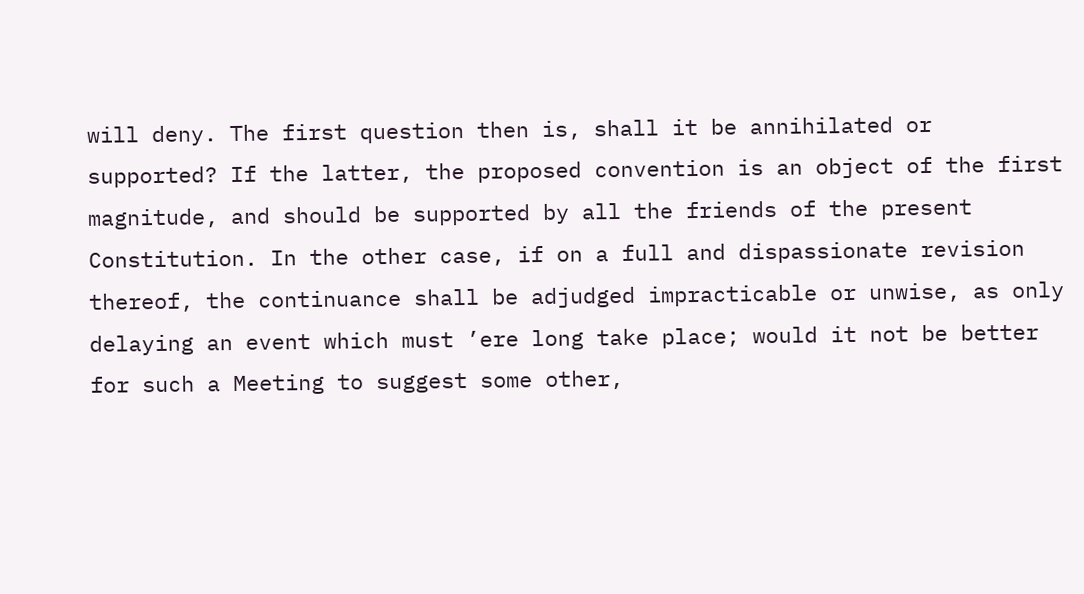will deny. The first question then is, shall it be annihilated or supported? If the latter, the proposed convention is an object of the first magnitude, and should be supported by all the friends of the present Constitution. In the other case, if on a full and dispassionate revision thereof, the continuance shall be adjudged impracticable or unwise, as only delaying an event which must ’ere long take place; would it not be better for such a Meeting to suggest some other,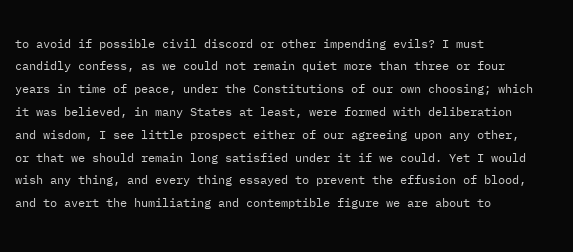to avoid if possible civil discord or other impending evils? I must candidly confess, as we could not remain quiet more than three or four years in time of peace, under the Constitutions of our own choosing; which it was believed, in many States at least, were formed with deliberation and wisdom, I see little prospect either of our agreeing upon any other, or that we should remain long satisfied under it if we could. Yet I would wish any thing, and every thing essayed to prevent the effusion of blood, and to avert the humiliating and contemptible figure we are about to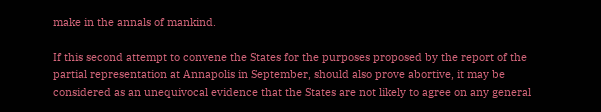make in the annals of mankind.

If this second attempt to convene the States for the purposes proposed by the report of the partial representation at Annapolis in September, should also prove abortive, it may be considered as an unequivocal evidence that the States are not likely to agree on any general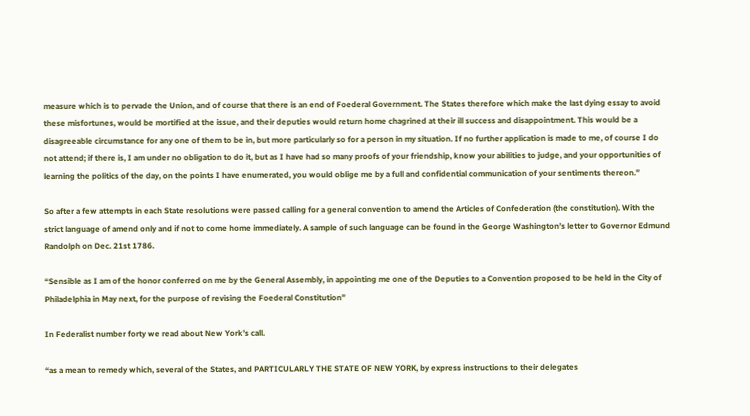measure which is to pervade the Union, and of course that there is an end of Foederal Government. The States therefore which make the last dying essay to avoid these misfortunes, would be mortified at the issue, and their deputies would return home chagrined at their ill success and disappointment. This would be a disagreeable circumstance for any one of them to be in, but more particularly so for a person in my situation. If no further application is made to me, of course I do not attend; if there is, I am under no obligation to do it, but as I have had so many proofs of your friendship, know your abilities to judge, and your opportunities of learning the politics of the day, on the points I have enumerated, you would oblige me by a full and confidential communication of your sentiments thereon.”

So after a few attempts in each State resolutions were passed calling for a general convention to amend the Articles of Confederation (the constitution). With the strict language of amend only and if not to come home immediately. A sample of such language can be found in the George Washington’s letter to Governor Edmund Randolph on Dec. 21st 1786.

“Sensible as I am of the honor conferred on me by the General Assembly, in appointing me one of the Deputies to a Convention proposed to be held in the City of Philadelphia in May next, for the purpose of revising the Foederal Constitution”

In Federalist number forty we read about New York’s call.

“as a mean to remedy which, several of the States, and PARTICULARLY THE STATE OF NEW YORK, by express instructions to their delegates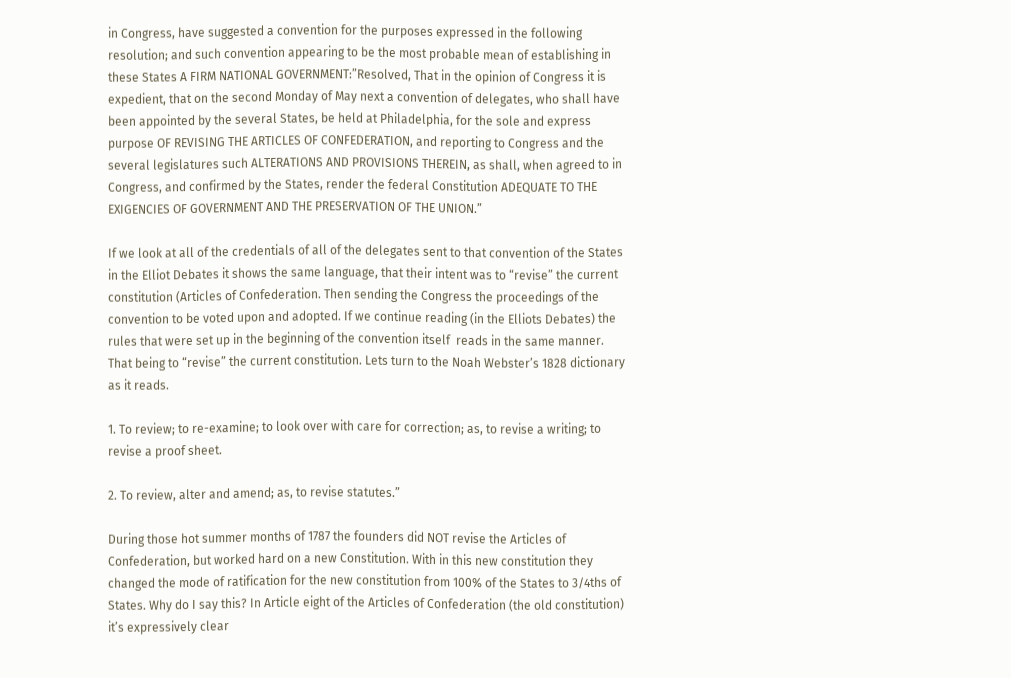in Congress, have suggested a convention for the purposes expressed in the following resolution; and such convention appearing to be the most probable mean of establishing in these States A FIRM NATIONAL GOVERNMENT:”Resolved, That in the opinion of Congress it is expedient, that on the second Monday of May next a convention of delegates, who shall have been appointed by the several States, be held at Philadelphia, for the sole and express purpose OF REVISING THE ARTICLES OF CONFEDERATION, and reporting to Congress and the several legislatures such ALTERATIONS AND PROVISIONS THEREIN, as shall, when agreed to in Congress, and confirmed by the States, render the federal Constitution ADEQUATE TO THE EXIGENCIES OF GOVERNMENT AND THE PRESERVATION OF THE UNION.”

If we look at all of the credentials of all of the delegates sent to that convention of the States in the Elliot Debates it shows the same language, that their intent was to “revise” the current constitution (Articles of Confederation. Then sending the Congress the proceedings of the convention to be voted upon and adopted. If we continue reading (in the Elliots Debates) the rules that were set up in the beginning of the convention itself  reads in the same manner. That being to “revise” the current constitution. Lets turn to the Noah Webster’s 1828 dictionary as it reads.

1. To review; to re-examine; to look over with care for correction; as, to revise a writing; to revise a proof sheet.

2. To review, alter and amend; as, to revise statutes.”

During those hot summer months of 1787 the founders did NOT revise the Articles of Confederation, but worked hard on a new Constitution. With in this new constitution they changed the mode of ratification for the new constitution from 100% of the States to 3/4ths of States. Why do I say this? In Article eight of the Articles of Confederation (the old constitution) it’s expressively clear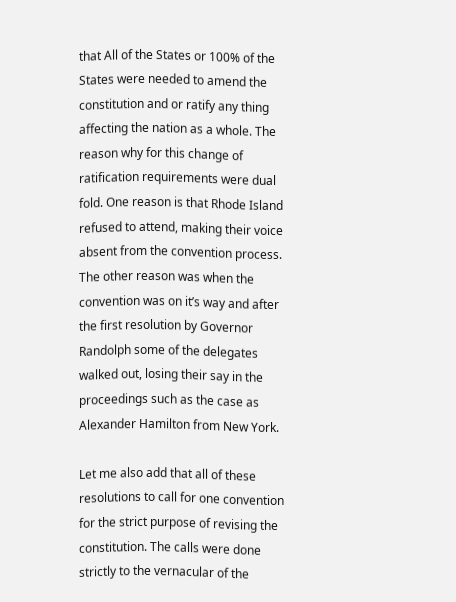that All of the States or 100% of the States were needed to amend the constitution and or ratify any thing affecting the nation as a whole. The reason why for this change of ratification requirements were dual fold. One reason is that Rhode Island refused to attend, making their voice absent from the convention process. The other reason was when the convention was on it’s way and after the first resolution by Governor Randolph some of the delegates walked out, losing their say in the proceedings such as the case as Alexander Hamilton from New York.

Let me also add that all of these resolutions to call for one convention for the strict purpose of revising the constitution. The calls were done strictly to the vernacular of the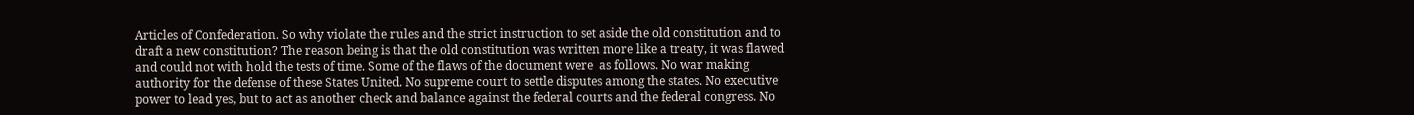Articles of Confederation. So why violate the rules and the strict instruction to set aside the old constitution and to draft a new constitution? The reason being is that the old constitution was written more like a treaty, it was flawed and could not with hold the tests of time. Some of the flaws of the document were  as follows. No war making authority for the defense of these States United. No supreme court to settle disputes among the states. No executive power to lead yes, but to act as another check and balance against the federal courts and the federal congress. No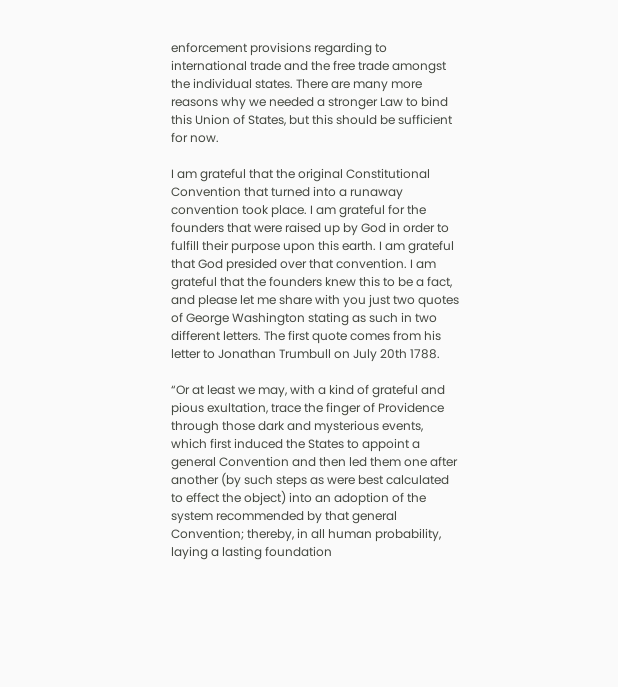enforcement provisions regarding to international trade and the free trade amongst the individual states. There are many more reasons why we needed a stronger Law to bind this Union of States, but this should be sufficient for now.

I am grateful that the original Constitutional Convention that turned into a runaway convention took place. I am grateful for the founders that were raised up by God in order to fulfill their purpose upon this earth. I am grateful that God presided over that convention. I am grateful that the founders knew this to be a fact, and please let me share with you just two quotes of George Washington stating as such in two different letters. The first quote comes from his letter to Jonathan Trumbull on July 20th 1788.

“Or at least we may, with a kind of grateful and pious exultation, trace the finger of Providence through those dark and mysterious events, which first induced the States to appoint a general Convention and then led them one after another (by such steps as were best calculated to effect the object) into an adoption of the system recommended by that general Convention; thereby, in all human probability, laying a lasting foundation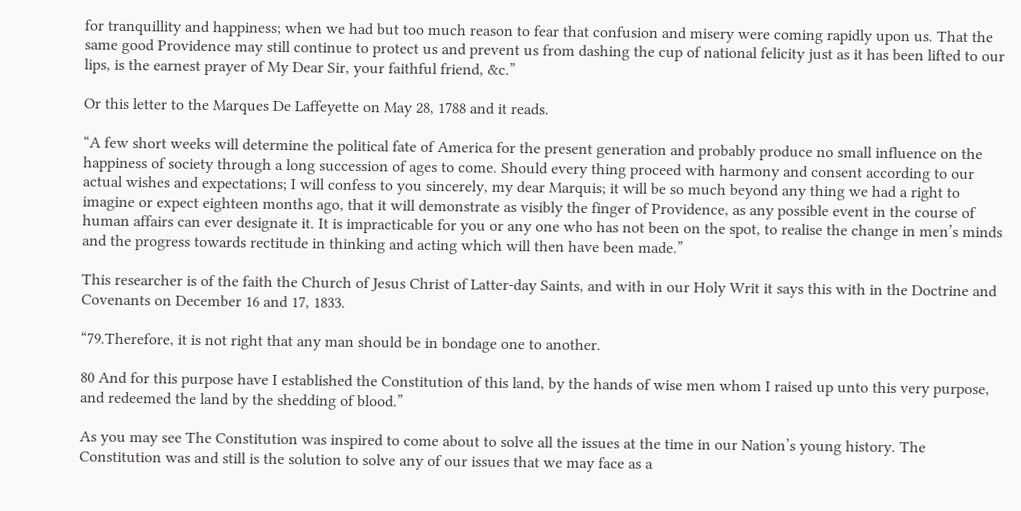for tranquillity and happiness; when we had but too much reason to fear that confusion and misery were coming rapidly upon us. That the same good Providence may still continue to protect us and prevent us from dashing the cup of national felicity just as it has been lifted to our lips, is the earnest prayer of My Dear Sir, your faithful friend, &c.”

Or this letter to the Marques De Laffeyette on May 28, 1788 and it reads.

“A few short weeks will determine the political fate of America for the present generation and probably produce no small influence on the happiness of society through a long succession of ages to come. Should every thing proceed with harmony and consent according to our actual wishes and expectations; I will confess to you sincerely, my dear Marquis; it will be so much beyond any thing we had a right to imagine or expect eighteen months ago, that it will demonstrate as visibly the finger of Providence, as any possible event in the course of human affairs can ever designate it. It is impracticable for you or any one who has not been on the spot, to realise the change in men’s minds and the progress towards rectitude in thinking and acting which will then have been made.”

This researcher is of the faith the Church of Jesus Christ of Latter-day Saints, and with in our Holy Writ it says this with in the Doctrine and Covenants on December 16 and 17, 1833.

“79.Therefore, it is not right that any man should be in bondage one to another.

80 And for this purpose have I established the Constitution of this land, by the hands of wise men whom I raised up unto this very purpose, and redeemed the land by the shedding of blood.”

As you may see The Constitution was inspired to come about to solve all the issues at the time in our Nation’s young history. The Constitution was and still is the solution to solve any of our issues that we may face as a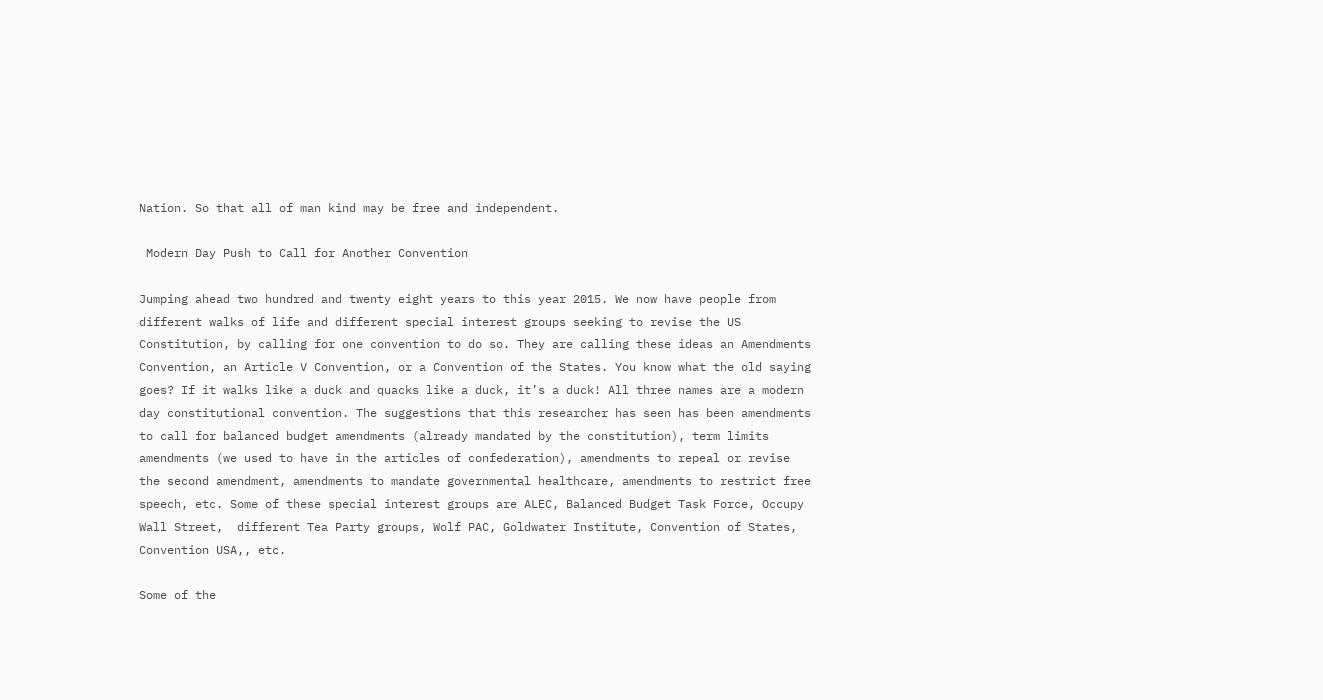Nation. So that all of man kind may be free and independent.

 Modern Day Push to Call for Another Convention

Jumping ahead two hundred and twenty eight years to this year 2015. We now have people from different walks of life and different special interest groups seeking to revise the US Constitution, by calling for one convention to do so. They are calling these ideas an Amendments Convention, an Article V Convention, or a Convention of the States. You know what the old saying goes? If it walks like a duck and quacks like a duck, it’s a duck! All three names are a modern day constitutional convention. The suggestions that this researcher has seen has been amendments to call for balanced budget amendments (already mandated by the constitution), term limits amendments (we used to have in the articles of confederation), amendments to repeal or revise the second amendment, amendments to mandate governmental healthcare, amendments to restrict free speech, etc. Some of these special interest groups are ALEC, Balanced Budget Task Force, Occupy Wall Street,  different Tea Party groups, Wolf PAC, Goldwater Institute, Convention of States, Convention USA,, etc.

Some of the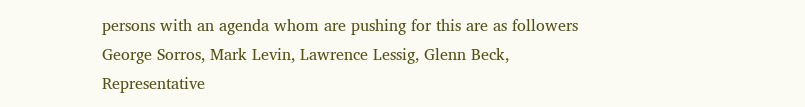persons with an agenda whom are pushing for this are as followers George Sorros, Mark Levin, Lawrence Lessig, Glenn Beck, Representative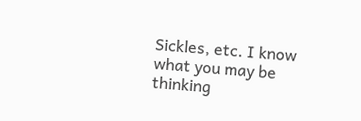Sickles, etc. I know what you may be thinking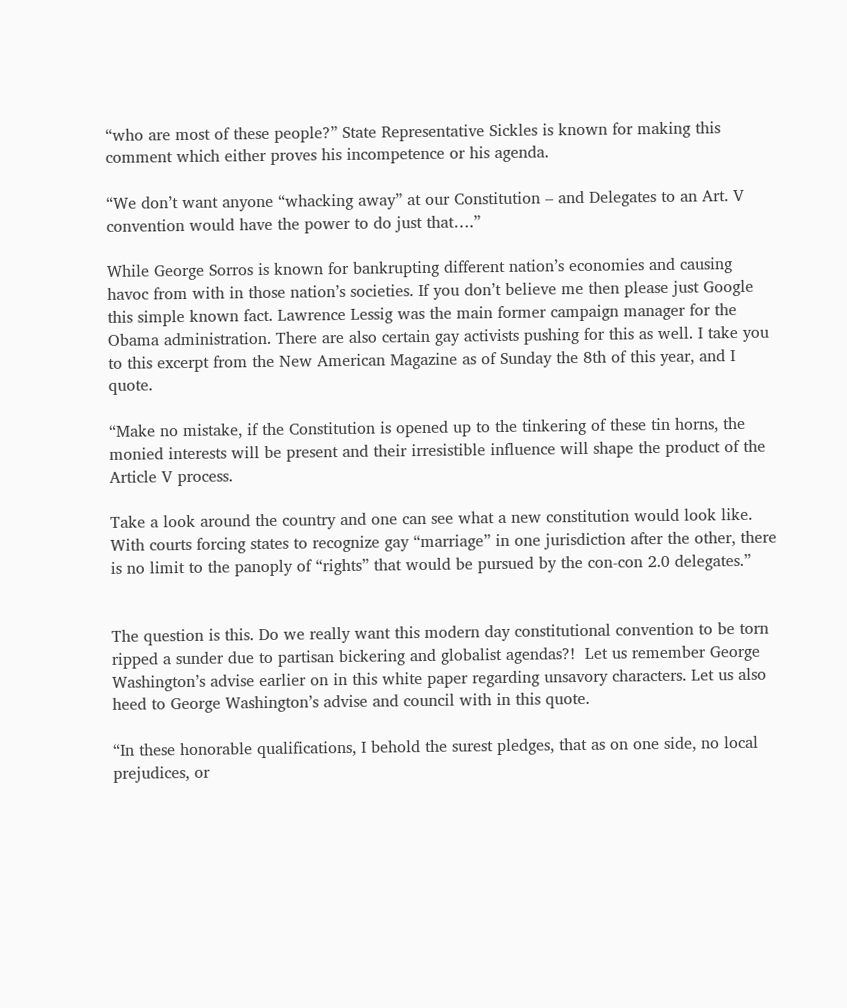“who are most of these people?” State Representative Sickles is known for making this comment which either proves his incompetence or his agenda.

“We don’t want anyone “whacking away” at our Constitution – and Delegates to an Art. V convention would have the power to do just that….”

While George Sorros is known for bankrupting different nation’s economies and causing havoc from with in those nation’s societies. If you don’t believe me then please just Google this simple known fact. Lawrence Lessig was the main former campaign manager for the Obama administration. There are also certain gay activists pushing for this as well. I take you to this excerpt from the New American Magazine as of Sunday the 8th of this year, and I quote.

“Make no mistake, if the Constitution is opened up to the tinkering of these tin horns, the monied interests will be present and their irresistible influence will shape the product of the Article V process.

Take a look around the country and one can see what a new constitution would look like. With courts forcing states to recognize gay “marriage” in one jurisdiction after the other, there is no limit to the panoply of “rights” that would be pursued by the con-con 2.0 delegates.”


The question is this. Do we really want this modern day constitutional convention to be torn ripped a sunder due to partisan bickering and globalist agendas?!  Let us remember George Washington’s advise earlier on in this white paper regarding unsavory characters. Let us also heed to George Washington’s advise and council with in this quote.

“In these honorable qualifications, I behold the surest pledges, that as on one side, no local prejudices, or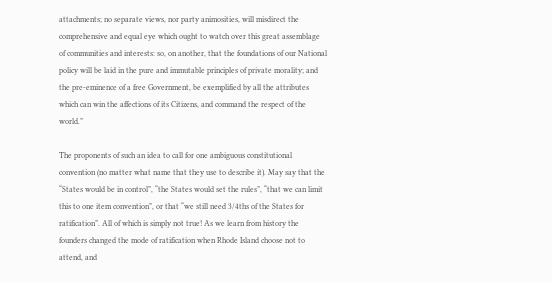attachments; no separate views, nor party animosities, will misdirect the comprehensive and equal eye which ought to watch over this great assemblage of communities and interests: so, on another, that the foundations of our National policy will be laid in the pure and immutable principles of private morality; and the pre-eminence of a free Government, be exemplified by all the attributes which can win the affections of its Citizens, and command the respect of the world.”

The proponents of such an idea to call for one ambiguous constitutional convention (no matter what name that they use to describe it). May say that the “States would be in control”, “the States would set the rules”, “that we can limit this to one item convention”, or that “we still need 3/4ths of the States for ratification”. All of which is simply not true! As we learn from history the founders changed the mode of ratification when Rhode Island choose not to attend, and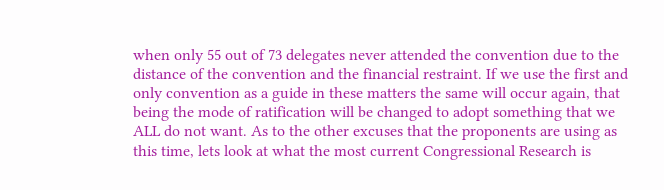when only 55 out of 73 delegates never attended the convention due to the distance of the convention and the financial restraint. If we use the first and only convention as a guide in these matters the same will occur again, that being the mode of ratification will be changed to adopt something that we ALL do not want. As to the other excuses that the proponents are using as this time, lets look at what the most current Congressional Research is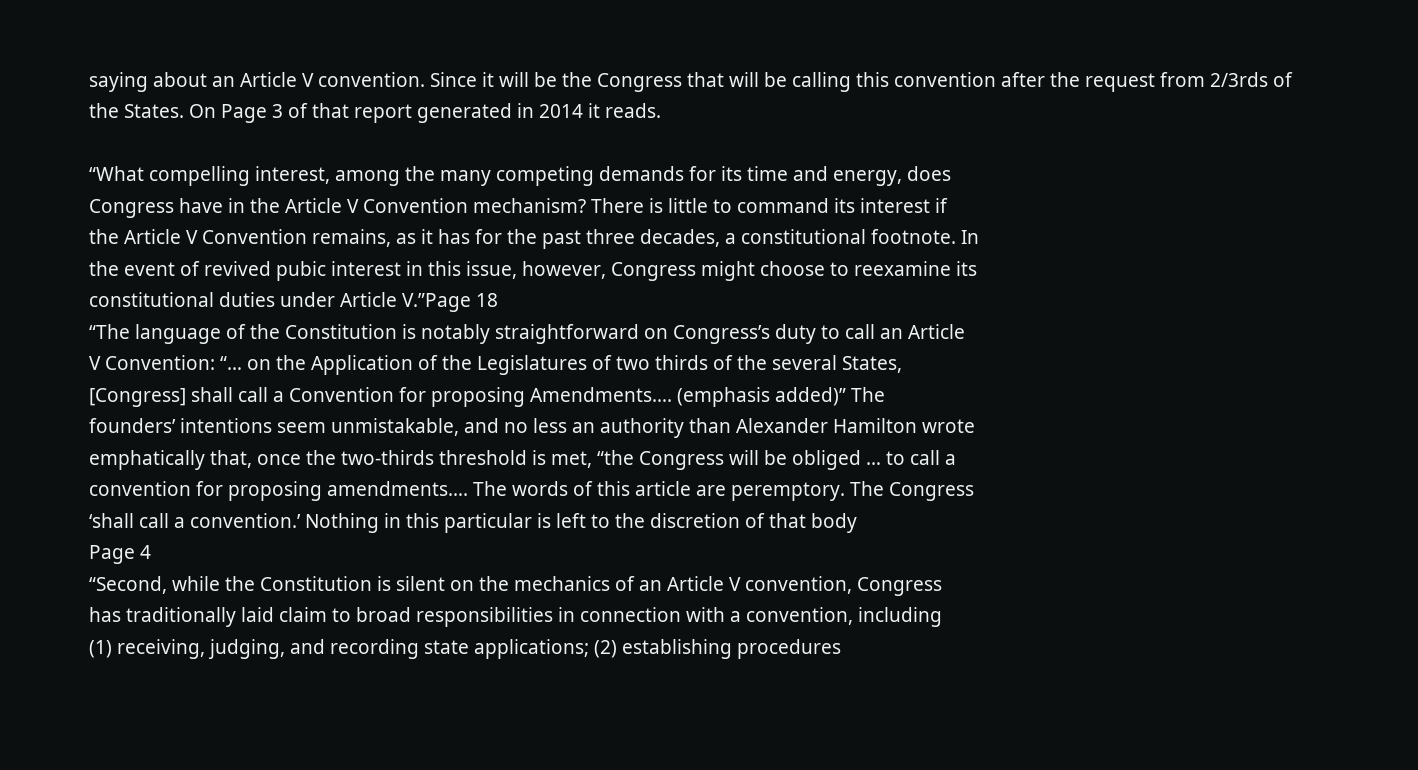saying about an Article V convention. Since it will be the Congress that will be calling this convention after the request from 2/3rds of the States. On Page 3 of that report generated in 2014 it reads.

“What compelling interest, among the many competing demands for its time and energy, does
Congress have in the Article V Convention mechanism? There is little to command its interest if
the Article V Convention remains, as it has for the past three decades, a constitutional footnote. In
the event of revived pubic interest in this issue, however, Congress might choose to reexamine its
constitutional duties under Article V.”Page 18
“The language of the Constitution is notably straightforward on Congress’s duty to call an Article
V Convention: “… on the Application of the Legislatures of two thirds of the several States,
[Congress] shall call a Convention for proposing Amendments…. (emphasis added)” The
founders’ intentions seem unmistakable, and no less an authority than Alexander Hamilton wrote
emphatically that, once the two-thirds threshold is met, “the Congress will be obliged … to call a
convention for proposing amendments…. The words of this article are peremptory. The Congress
‘shall call a convention.’ Nothing in this particular is left to the discretion of that body
Page 4
“Second, while the Constitution is silent on the mechanics of an Article V convention, Congress
has traditionally laid claim to broad responsibilities in connection with a convention, including
(1) receiving, judging, and recording state applications; (2) establishing procedures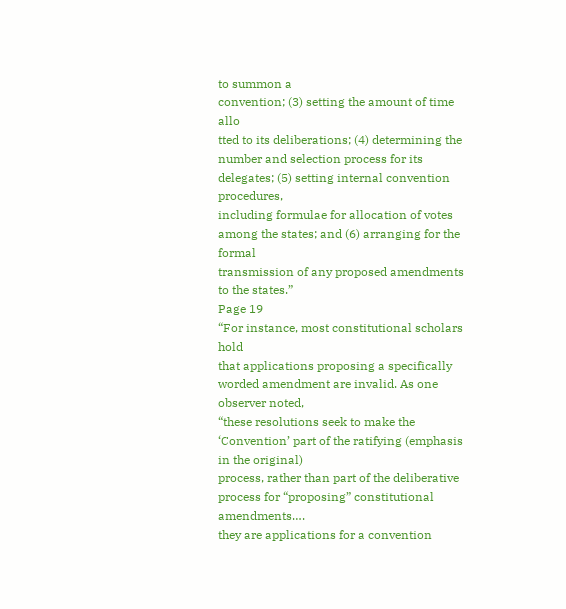to summon a
convention; (3) setting the amount of time allo
tted to its deliberations; (4) determining the
number and selection process for its delegates; (5) setting internal convention procedures,
including formulae for allocation of votes among the states; and (6) arranging for the formal
transmission of any proposed amendments to the states.”
Page 19
“For instance, most constitutional scholars hold
that applications proposing a specifically worded amendment are invalid. As one observer noted,
“these resolutions seek to make the ‘Convention’ part of the ratifying (emphasis in the original)
process, rather than part of the deliberative process for “proposing” constitutional amendments….
they are applications for a convention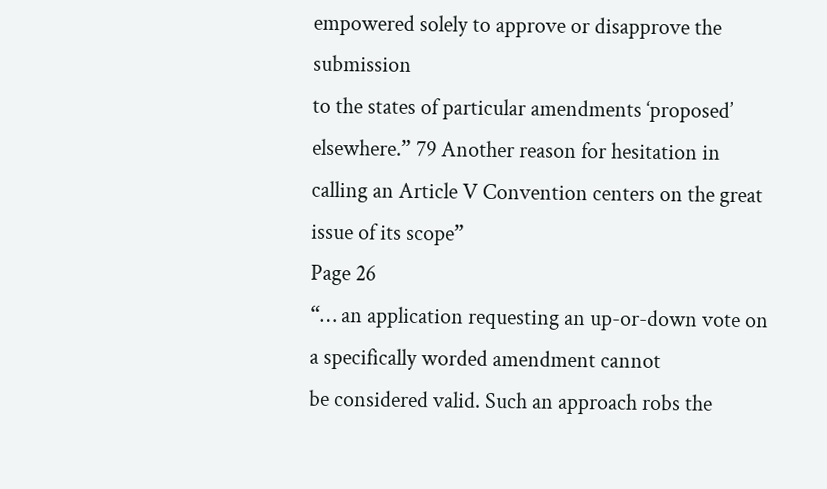empowered solely to approve or disapprove the submission
to the states of particular amendments ‘proposed’ elsewhere.” 79 Another reason for hesitation in
calling an Article V Convention centers on the great issue of its scope”
Page 26
“… an application requesting an up-or-down vote on a specifically worded amendment cannot
be considered valid. Such an approach robs the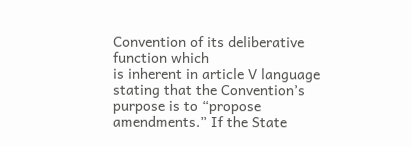Convention of its deliberative function which
is inherent in article V language stating that the Convention’s purpose is to “propose
amendments.” If the State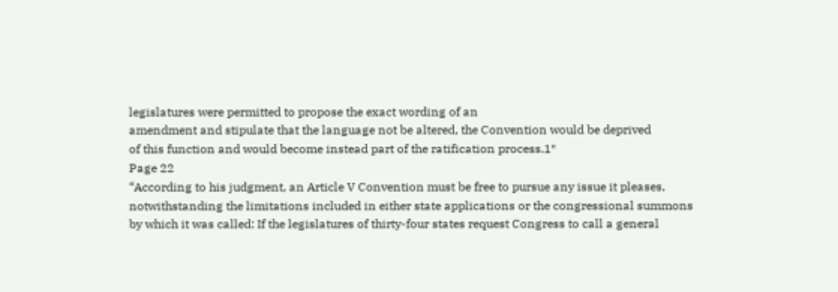legislatures were permitted to propose the exact wording of an
amendment and stipulate that the language not be altered, the Convention would be deprived
of this function and would become instead part of the ratification process.1″
Page 22
“According to his judgment, an Article V Convention must be free to pursue any issue it pleases,
notwithstanding the limitations included in either state applications or the congressional summons
by which it was called: If the legislatures of thirty-four states request Congress to call a general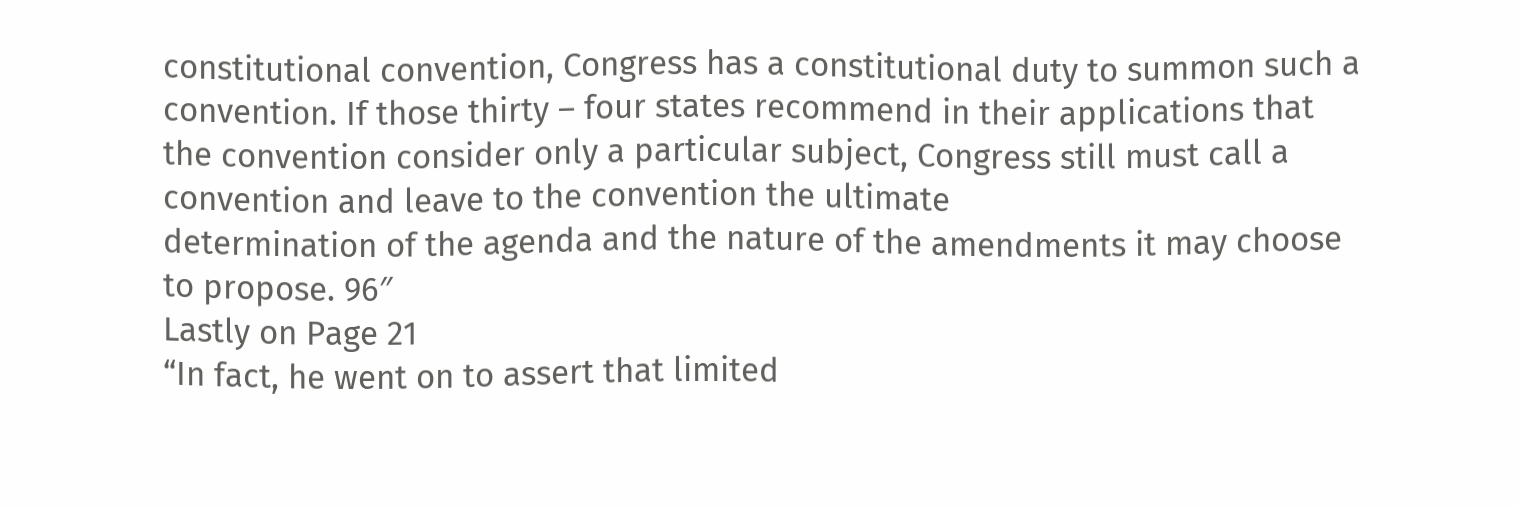constitutional convention, Congress has a constitutional duty to summon such a convention. If those thirty – four states recommend in their applications that the convention consider only a particular subject, Congress still must call a convention and leave to the convention the ultimate
determination of the agenda and the nature of the amendments it may choose to propose. 96″
Lastly on Page 21
“In fact, he went on to assert that limited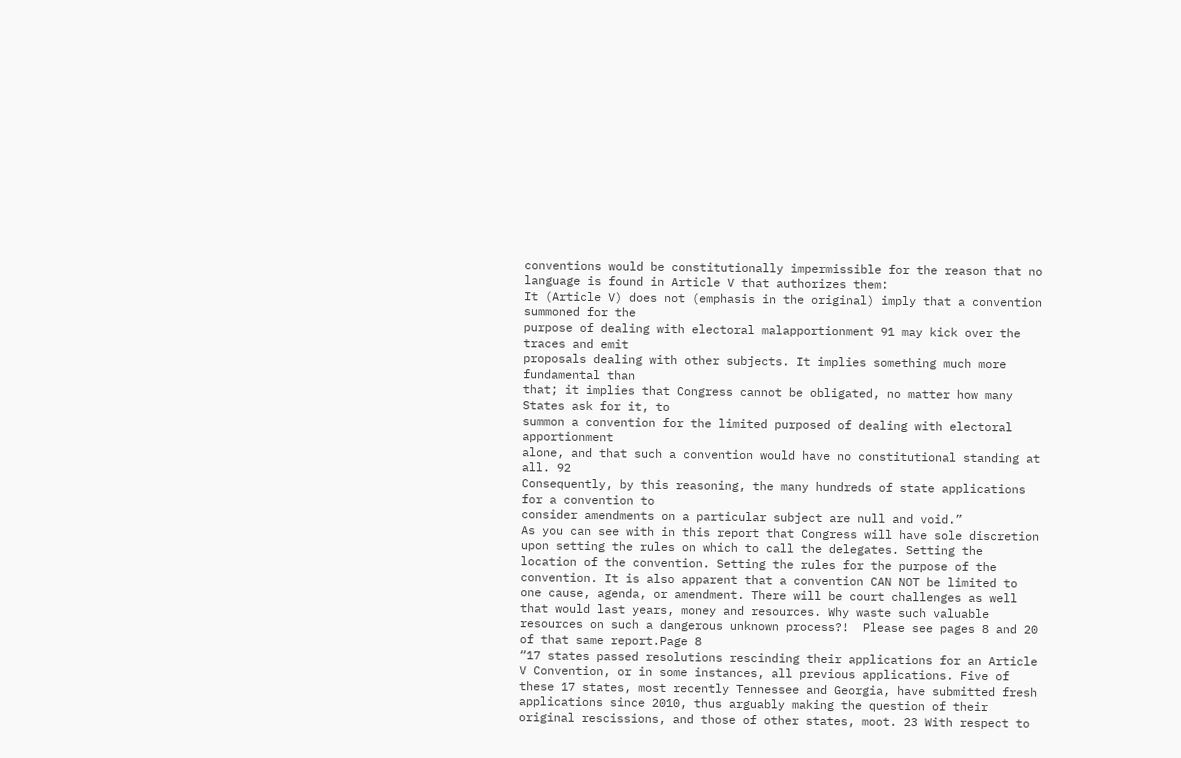conventions would be constitutionally impermissible for the reason that no language is found in Article V that authorizes them:
It (Article V) does not (emphasis in the original) imply that a convention summoned for the
purpose of dealing with electoral malapportionment 91 may kick over the traces and emit
proposals dealing with other subjects. It implies something much more fundamental than
that; it implies that Congress cannot be obligated, no matter how many States ask for it, to
summon a convention for the limited purposed of dealing with electoral apportionment
alone, and that such a convention would have no constitutional standing at all. 92
Consequently, by this reasoning, the many hundreds of state applications for a convention to
consider amendments on a particular subject are null and void.”
As you can see with in this report that Congress will have sole discretion upon setting the rules on which to call the delegates. Setting the location of the convention. Setting the rules for the purpose of the convention. It is also apparent that a convention CAN NOT be limited to one cause, agenda, or amendment. There will be court challenges as well that would last years, money and resources. Why waste such valuable resources on such a dangerous unknown process?!  Please see pages 8 and 20 of that same report.Page 8
“17 states passed resolutions rescinding their applications for an Article V Convention, or in some instances, all previous applications. Five of these 17 states, most recently Tennessee and Georgia, have submitted fresh applications since 2010, thus arguably making the question of their original rescissions, and those of other states, moot. 23 With respect to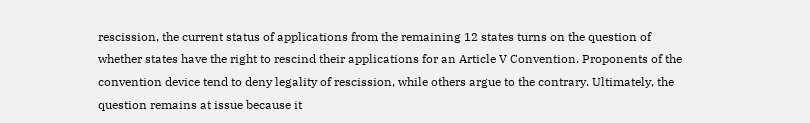rescission, the current status of applications from the remaining 12 states turns on the question of whether states have the right to rescind their applications for an Article V Convention. Proponents of the convention device tend to deny legality of rescission, while others argue to the contrary. Ultimately, the question remains at issue because it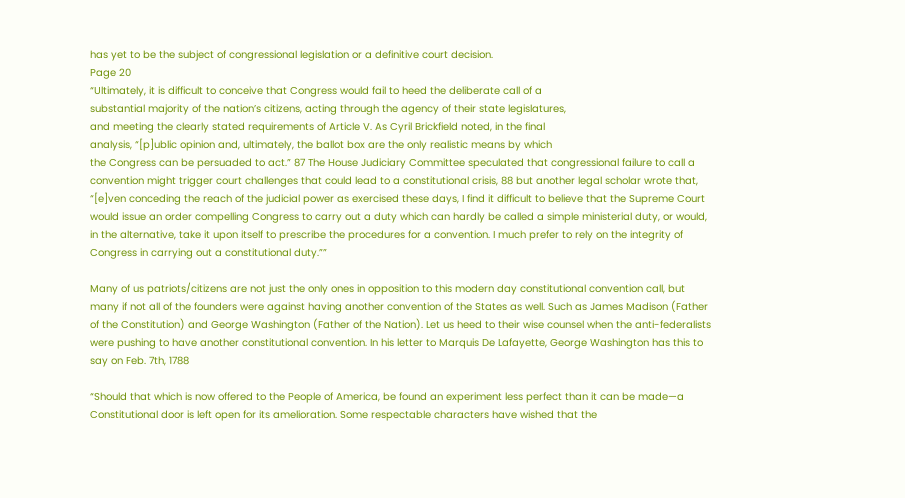has yet to be the subject of congressional legislation or a definitive court decision.
Page 20
“Ultimately, it is difficult to conceive that Congress would fail to heed the deliberate call of a
substantial majority of the nation’s citizens, acting through the agency of their state legislatures,
and meeting the clearly stated requirements of Article V. As Cyril Brickfield noted, in the final
analysis, “[p]ublic opinion and, ultimately, the ballot box are the only realistic means by which
the Congress can be persuaded to act.” 87 The House Judiciary Committee speculated that congressional failure to call a convention might trigger court challenges that could lead to a constitutional crisis, 88 but another legal scholar wrote that, “[e]ven conceding the reach of the judicial power as exercised these days, I find it difficult to believe that the Supreme Court would issue an order compelling Congress to carry out a duty which can hardly be called a simple ministerial duty, or would, in the alternative, take it upon itself to prescribe the procedures for a convention. I much prefer to rely on the integrity of Congress in carrying out a constitutional duty.””

Many of us patriots/citizens are not just the only ones in opposition to this modern day constitutional convention call, but many if not all of the founders were against having another convention of the States as well. Such as James Madison (Father of the Constitution) and George Washington (Father of the Nation). Let us heed to their wise counsel when the anti-federalists were pushing to have another constitutional convention. In his letter to Marquis De Lafayette, George Washington has this to say on Feb. 7th, 1788

“Should that which is now offered to the People of America, be found an experiment less perfect than it can be made—a Constitutional door is left open for its amelioration. Some respectable characters have wished that the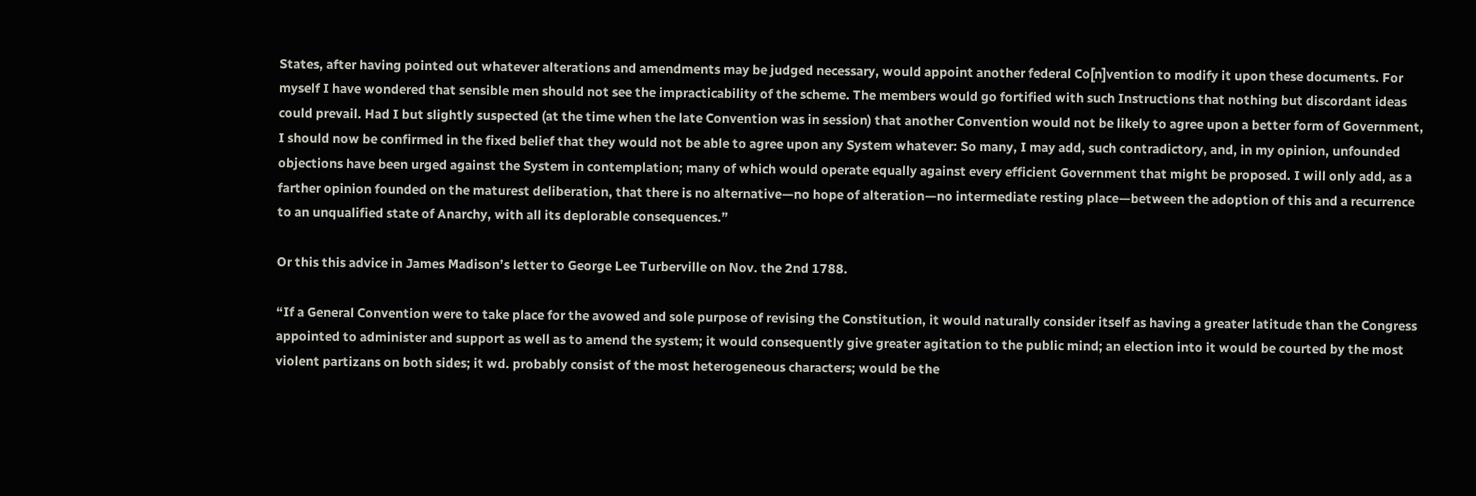States, after having pointed out whatever alterations and amendments may be judged necessary, would appoint another federal Co[n]vention to modify it upon these documents. For myself I have wondered that sensible men should not see the impracticability of the scheme. The members would go fortified with such Instructions that nothing but discordant ideas could prevail. Had I but slightly suspected (at the time when the late Convention was in session) that another Convention would not be likely to agree upon a better form of Government, I should now be confirmed in the fixed belief that they would not be able to agree upon any System whatever: So many, I may add, such contradictory, and, in my opinion, unfounded objections have been urged against the System in contemplation; many of which would operate equally against every efficient Government that might be proposed. I will only add, as a farther opinion founded on the maturest deliberation, that there is no alternative—no hope of alteration—no intermediate resting place—between the adoption of this and a recurrence to an unqualified state of Anarchy, with all its deplorable consequences.”

Or this this advice in James Madison’s letter to George Lee Turberville on Nov. the 2nd 1788.

“If a General Convention were to take place for the avowed and sole purpose of revising the Constitution, it would naturally consider itself as having a greater latitude than the Congress appointed to administer and support as well as to amend the system; it would consequently give greater agitation to the public mind; an election into it would be courted by the most violent partizans on both sides; it wd. probably consist of the most heterogeneous characters; would be the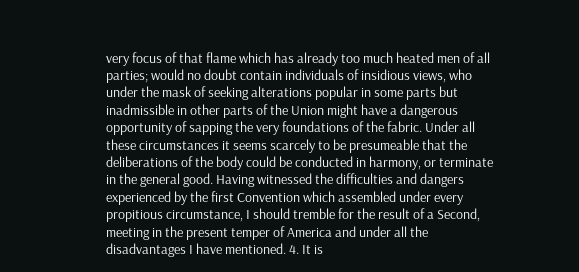very focus of that flame which has already too much heated men of all parties; would no doubt contain individuals of insidious views, who under the mask of seeking alterations popular in some parts but inadmissible in other parts of the Union might have a dangerous opportunity of sapping the very foundations of the fabric. Under all these circumstances it seems scarcely to be presumeable that the deliberations of the body could be conducted in harmony, or terminate in the general good. Having witnessed the difficulties and dangers experienced by the first Convention which assembled under every propitious circumstance, I should tremble for the result of a Second, meeting in the present temper of America and under all the disadvantages I have mentioned. 4. It is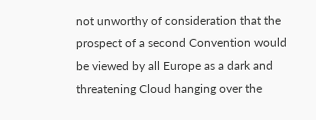not unworthy of consideration that the prospect of a second Convention would be viewed by all Europe as a dark and threatening Cloud hanging over the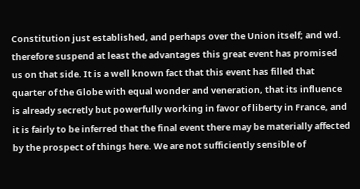Constitution just established, and perhaps over the Union itself; and wd. therefore suspend at least the advantages this great event has promised us on that side. It is a well known fact that this event has filled that quarter of the Globe with equal wonder and veneration, that its influence is already secretly but powerfully working in favor of liberty in France, and it is fairly to be inferred that the final event there may be materially affected by the prospect of things here. We are not sufficiently sensible of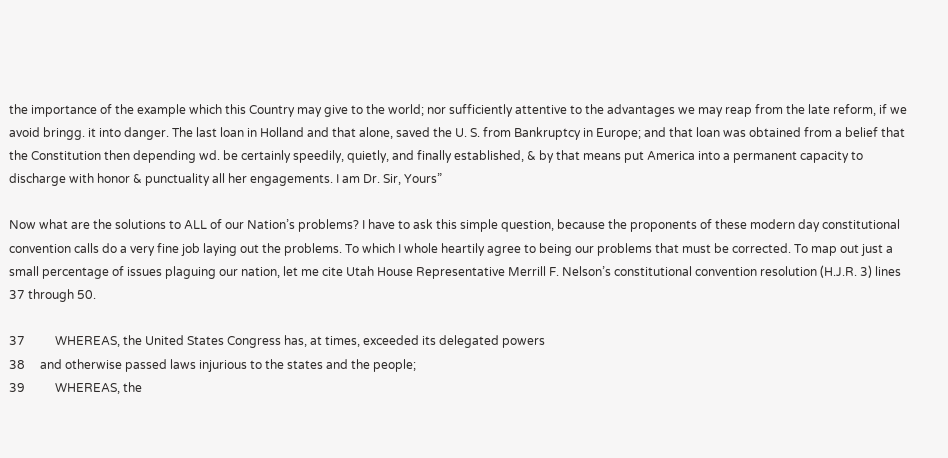the importance of the example which this Country may give to the world; nor sufficiently attentive to the advantages we may reap from the late reform, if we avoid bringg. it into danger. The last loan in Holland and that alone, saved the U. S. from Bankruptcy in Europe; and that loan was obtained from a belief that the Constitution then depending wd. be certainly speedily, quietly, and finally established, & by that means put America into a permanent capacity to discharge with honor & punctuality all her engagements. I am Dr. Sir, Yours”

Now what are the solutions to ALL of our Nation’s problems? I have to ask this simple question, because the proponents of these modern day constitutional convention calls do a very fine job laying out the problems. To which I whole heartily agree to being our problems that must be corrected. To map out just a small percentage of issues plaguing our nation, let me cite Utah House Representative Merrill F. Nelson’s constitutional convention resolution (H.J.R. 3) lines 37 through 50.

37          WHEREAS, the United States Congress has, at times, exceeded its delegated powers
38     and otherwise passed laws injurious to the states and the people;
39          WHEREAS, the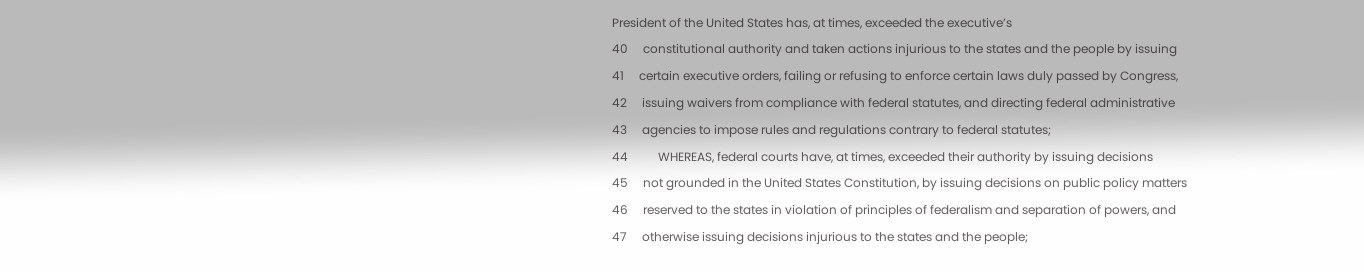President of the United States has, at times, exceeded the executive’s
40     constitutional authority and taken actions injurious to the states and the people by issuing
41     certain executive orders, failing or refusing to enforce certain laws duly passed by Congress,
42     issuing waivers from compliance with federal statutes, and directing federal administrative
43     agencies to impose rules and regulations contrary to federal statutes;
44          WHEREAS, federal courts have, at times, exceeded their authority by issuing decisions
45     not grounded in the United States Constitution, by issuing decisions on public policy matters
46     reserved to the states in violation of principles of federalism and separation of powers, and
47     otherwise issuing decisions injurious to the states and the people;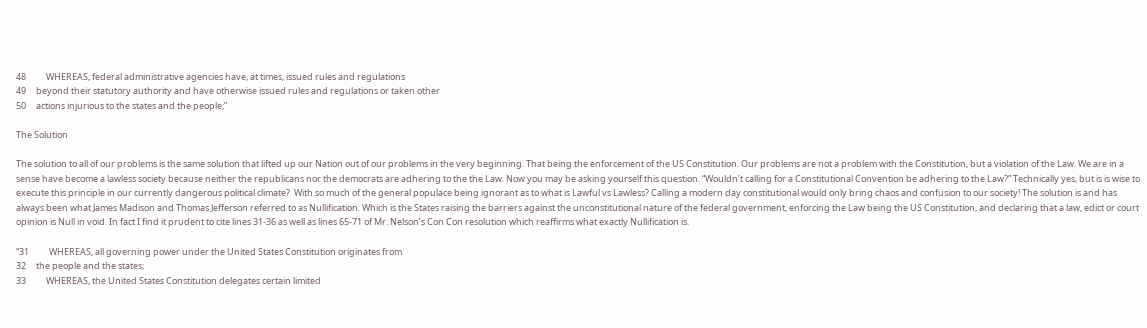48          WHEREAS, federal administrative agencies have, at times, issued rules and regulations
49     beyond their statutory authority and have otherwise issued rules and regulations or taken other
50     actions injurious to the states and the people;”

The Solution

The solution to all of our problems is the same solution that lifted up our Nation out of our problems in the very beginning. That being the enforcement of the US Constitution. Our problems are not a problem with the Constitution, but a violation of the Law. We are in a sense have become a lawless society because neither the republicans nor the democrats are adhering to the the Law. Now you may be asking yourself this question. “Wouldn’t calling for a Constitutional Convention be adhering to the Law?” Technically yes, but is is wise to execute this principle in our currently dangerous political climate?  With so much of the general populace being ignorant as to what is Lawful vs Lawless? Calling a modern day constitutional would only bring chaos and confusion to our society! The solution is and has always been what James Madison and Thomas Jefferson referred to as Nullification. Which is the States raising the barriers against the unconstitutional nature of the federal government, enforcing the Law being the US Constitution, and declaring that a law, edict or court opinion is Null in void. In fact I find it prudent to cite lines 31-36 as well as lines 65-71 of Mr. Nelson’s Con Con resolution which reaffirms what exactly Nullification is.

“31          WHEREAS, all governing power under the United States Constitution originates from
32     the people and the states;
33          WHEREAS, the United States Constitution delegates certain limited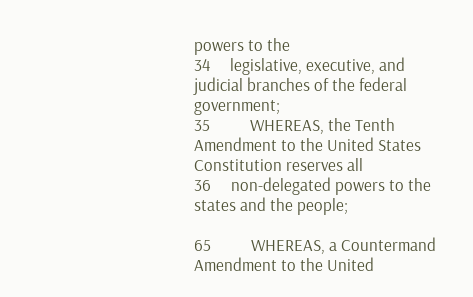powers to the
34     legislative, executive, and judicial branches of the federal government;
35          WHEREAS, the Tenth Amendment to the United States Constitution reserves all
36     non-delegated powers to the states and the people;

65          WHEREAS, a Countermand Amendment to the United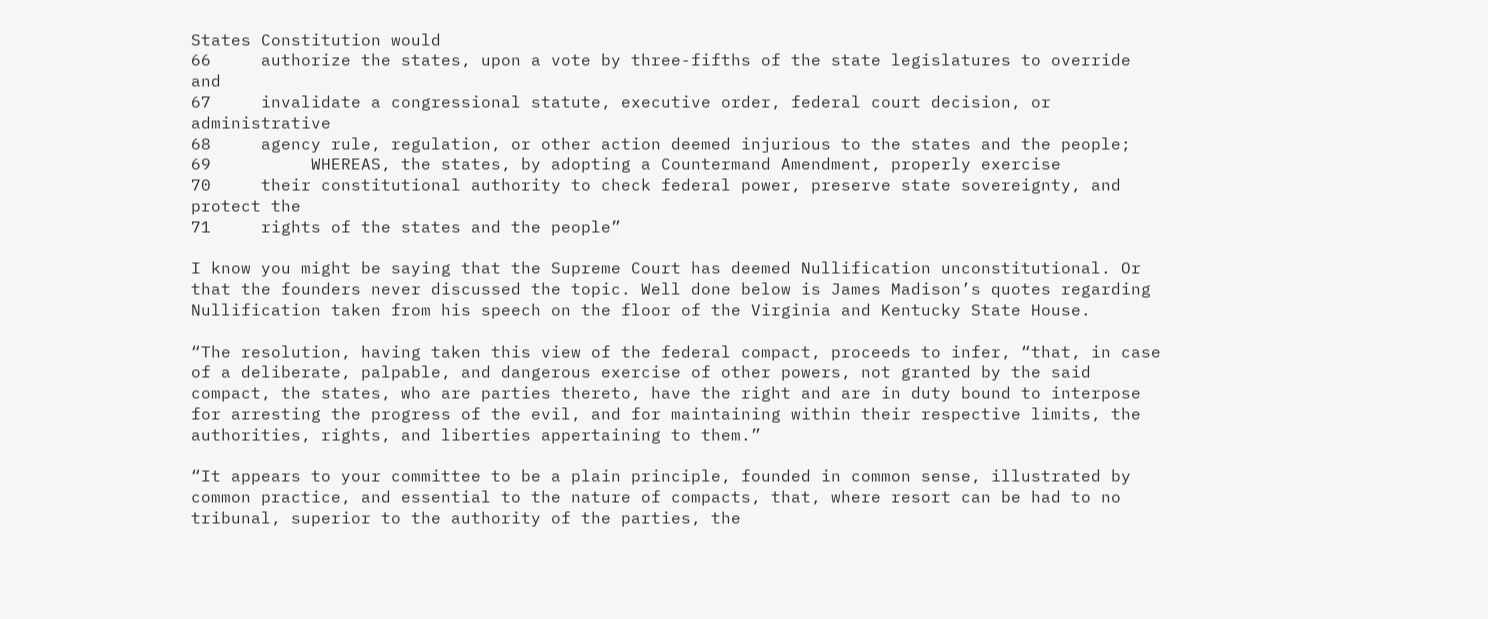States Constitution would
66     authorize the states, upon a vote by three-fifths of the state legislatures to override and
67     invalidate a congressional statute, executive order, federal court decision, or administrative
68     agency rule, regulation, or other action deemed injurious to the states and the people;
69          WHEREAS, the states, by adopting a Countermand Amendment, properly exercise
70     their constitutional authority to check federal power, preserve state sovereignty, and protect the
71     rights of the states and the people”

I know you might be saying that the Supreme Court has deemed Nullification unconstitutional. Or that the founders never discussed the topic. Well done below is James Madison’s quotes regarding Nullification taken from his speech on the floor of the Virginia and Kentucky State House.

“The resolution, having taken this view of the federal compact, proceeds to infer, “that, in case of a deliberate, palpable, and dangerous exercise of other powers, not granted by the said compact, the states, who are parties thereto, have the right and are in duty bound to interpose for arresting the progress of the evil, and for maintaining within their respective limits, the authorities, rights, and liberties appertaining to them.”

“It appears to your committee to be a plain principle, founded in common sense, illustrated by common practice, and essential to the nature of compacts, that, where resort can be had to no tribunal, superior to the authority of the parties, the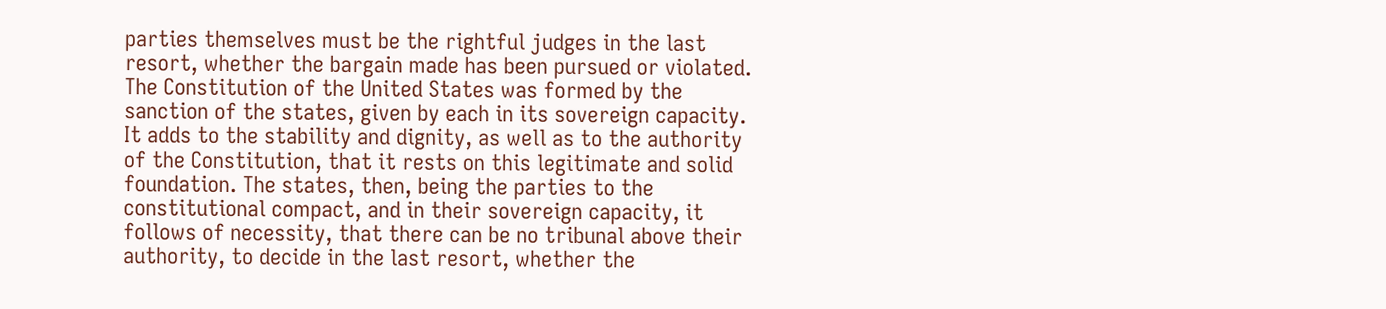parties themselves must be the rightful judges in the last resort, whether the bargain made has been pursued or violated. The Constitution of the United States was formed by the sanction of the states, given by each in its sovereign capacity. It adds to the stability and dignity, as well as to the authority of the Constitution, that it rests on this legitimate and solid foundation. The states, then, being the parties to the constitutional compact, and in their sovereign capacity, it follows of necessity, that there can be no tribunal above their authority, to decide in the last resort, whether the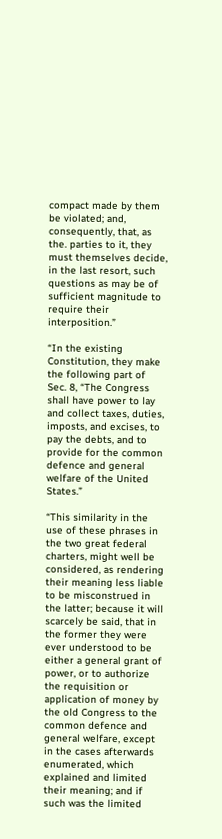compact made by them be violated; and, consequently, that, as the. parties to it, they must themselves decide, in the last resort, such questions as may be of sufficient magnitude to require their interposition.”

“In the existing Constitution, they make the following part of Sec. 8, “The Congress shall have power to lay and collect taxes, duties, imposts, and excises, to pay the debts, and to provide for the common defence and general welfare of the United States.”

“This similarity in the use of these phrases in the two great federal charters, might well be considered, as rendering their meaning less liable to be misconstrued in the latter; because it will scarcely be said, that in the former they were ever understood to be either a general grant of power, or to authorize the requisition or application of money by the old Congress to the common defence and general welfare, except in the cases afterwards enumerated, which explained and limited their meaning; and if such was the limited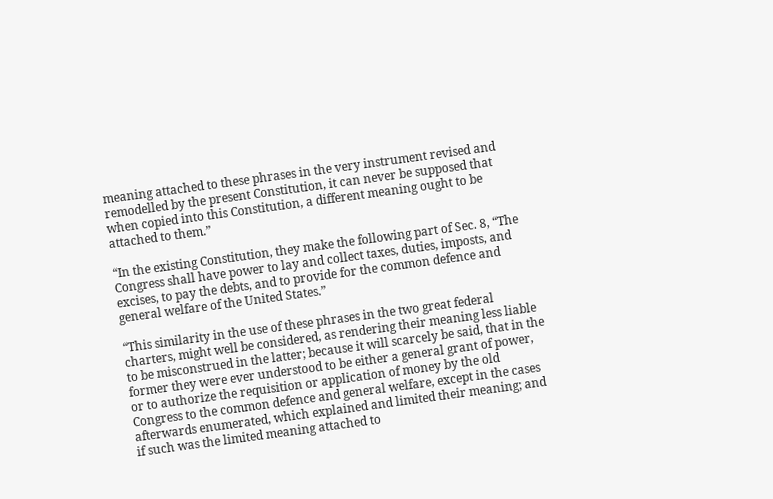meaning attached to these phrases in the very instrument revised and remodelled by the present Constitution, it can never be supposed that when copied into this Constitution, a different meaning ought to be attached to them.”

“In the existing Constitution, they make the following part of Sec. 8, “The Congress shall have power to lay and collect taxes, duties, imposts, and excises, to pay the debts, and to provide for the common defence and general welfare of the United States.”

“This similarity in the use of these phrases in the two great federal charters, might well be considered, as rendering their meaning less liable to be misconstrued in the latter; because it will scarcely be said, that in the former they were ever understood to be either a general grant of power, or to authorize the requisition or application of money by the old Congress to the common defence and general welfare, except in the cases afterwards enumerated, which explained and limited their meaning; and if such was the limited meaning attached to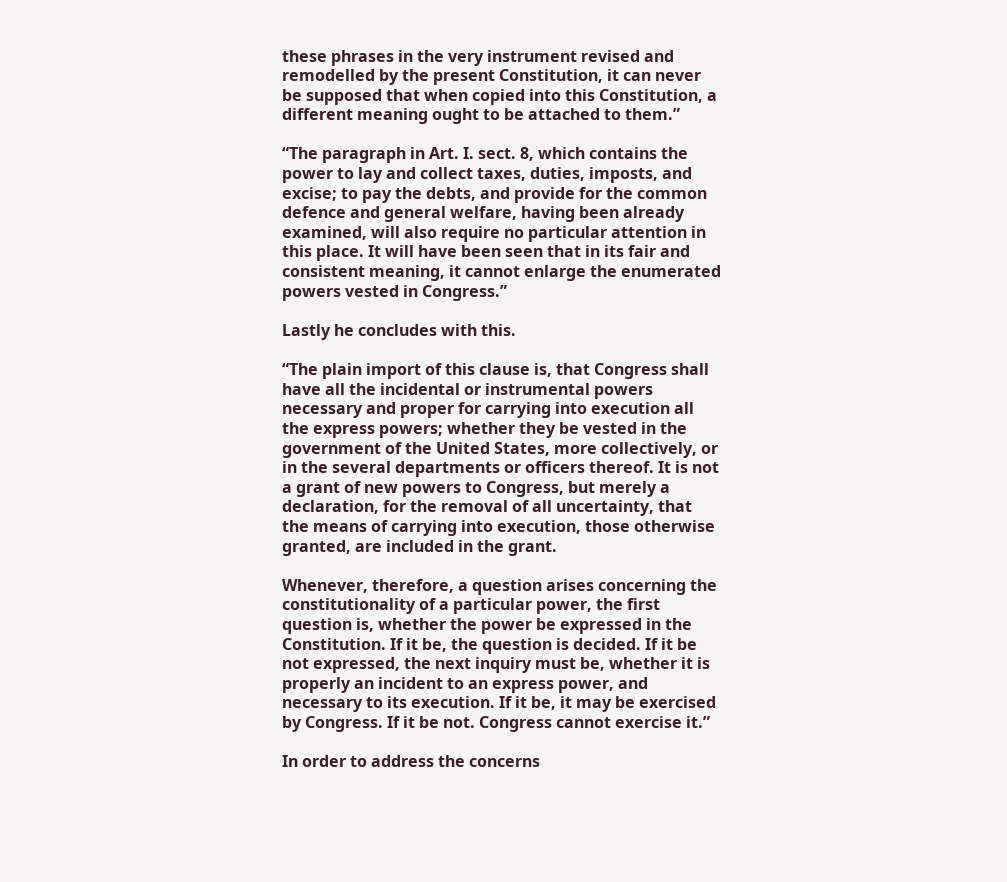these phrases in the very instrument revised and remodelled by the present Constitution, it can never be supposed that when copied into this Constitution, a different meaning ought to be attached to them.”

“The paragraph in Art. I. sect. 8, which contains the power to lay and collect taxes, duties, imposts, and excise; to pay the debts, and provide for the common defence and general welfare, having been already examined, will also require no particular attention in this place. It will have been seen that in its fair and consistent meaning, it cannot enlarge the enumerated powers vested in Congress.”

Lastly he concludes with this.

“The plain import of this clause is, that Congress shall have all the incidental or instrumental powers necessary and proper for carrying into execution all the express powers; whether they be vested in the government of the United States, more collectively, or in the several departments or officers thereof. It is not a grant of new powers to Congress, but merely a declaration, for the removal of all uncertainty, that the means of carrying into execution, those otherwise granted, are included in the grant.

Whenever, therefore, a question arises concerning the constitutionality of a particular power, the first question is, whether the power be expressed in the Constitution. If it be, the question is decided. If it be not expressed, the next inquiry must be, whether it is properly an incident to an express power, and necessary to its execution. If it be, it may be exercised by Congress. If it be not. Congress cannot exercise it.”

In order to address the concerns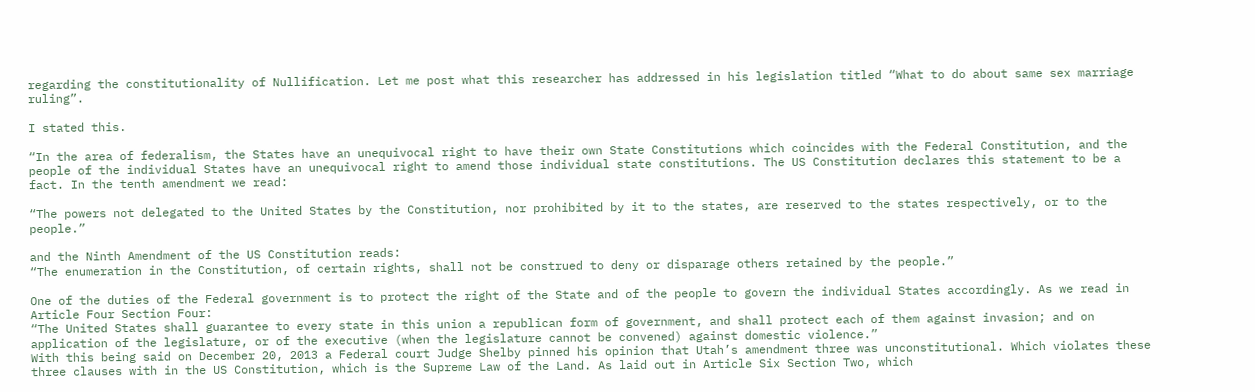regarding the constitutionality of Nullification. Let me post what this researcher has addressed in his legislation titled “What to do about same sex marriage ruling”.

I stated this.

“In the area of federalism, the States have an unequivocal right to have their own State Constitutions which coincides with the Federal Constitution, and the people of the individual States have an unequivocal right to amend those individual state constitutions. The US Constitution declares this statement to be a fact. In the tenth amendment we read:

“The powers not delegated to the United States by the Constitution, nor prohibited by it to the states, are reserved to the states respectively, or to the people.”

and the Ninth Amendment of the US Constitution reads:
“The enumeration in the Constitution, of certain rights, shall not be construed to deny or disparage others retained by the people.”

One of the duties of the Federal government is to protect the right of the State and of the people to govern the individual States accordingly. As we read in Article Four Section Four:
“The United States shall guarantee to every state in this union a republican form of government, and shall protect each of them against invasion; and on application of the legislature, or of the executive (when the legislature cannot be convened) against domestic violence.”
With this being said on December 20, 2013 a Federal court Judge Shelby pinned his opinion that Utah’s amendment three was unconstitutional. Which violates these three clauses with in the US Constitution, which is the Supreme Law of the Land. As laid out in Article Six Section Two, which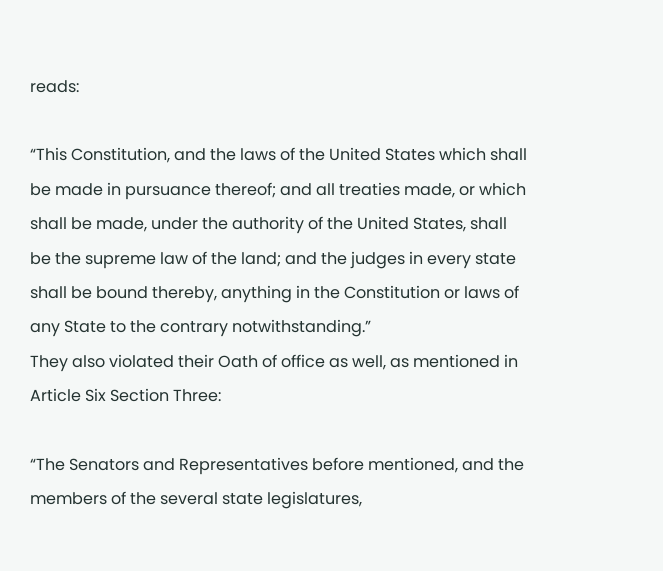reads:

“This Constitution, and the laws of the United States which shall be made in pursuance thereof; and all treaties made, or which shall be made, under the authority of the United States, shall be the supreme law of the land; and the judges in every state shall be bound thereby, anything in the Constitution or laws of any State to the contrary notwithstanding.”
They also violated their Oath of office as well, as mentioned in Article Six Section Three:

“The Senators and Representatives before mentioned, and the members of the several state legislatures,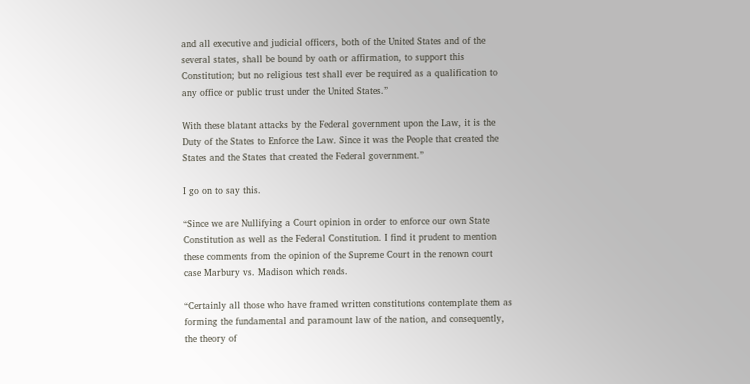and all executive and judicial officers, both of the United States and of the several states, shall be bound by oath or affirmation, to support this Constitution; but no religious test shall ever be required as a qualification to any office or public trust under the United States.”

With these blatant attacks by the Federal government upon the Law, it is the Duty of the States to Enforce the Law. Since it was the People that created the States and the States that created the Federal government.”

I go on to say this.

“Since we are Nullifying a Court opinion in order to enforce our own State Constitution as well as the Federal Constitution. I find it prudent to mention these comments from the opinion of the Supreme Court in the renown court case Marbury vs. Madison which reads.

“Certainly all those who have framed written constitutions contemplate them as forming the fundamental and paramount law of the nation, and consequently, the theory of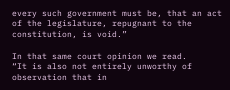every such government must be, that an act of the legislature, repugnant to the constitution, is void.”

In that same court opinion we read.
“It is also not entirely unworthy of observation that in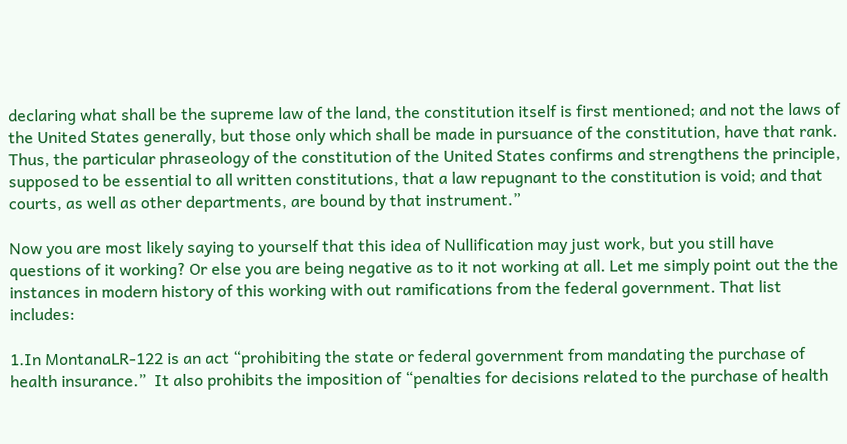declaring what shall be the supreme law of the land, the constitution itself is first mentioned; and not the laws of the United States generally, but those only which shall be made in pursuance of the constitution, have that rank.
Thus, the particular phraseology of the constitution of the United States confirms and strengthens the principle, supposed to be essential to all written constitutions, that a law repugnant to the constitution is void; and that courts, as well as other departments, are bound by that instrument.”

Now you are most likely saying to yourself that this idea of Nullification may just work, but you still have questions of it working? Or else you are being negative as to it not working at all. Let me simply point out the the instances in modern history of this working with out ramifications from the federal government. That list includes:

1.In MontanaLR-122 is an act “prohibiting the state or federal government from mandating the purchase of health insurance.”  It also prohibits the imposition of “penalties for decisions related to the purchase of health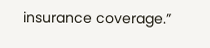insurance coverage.”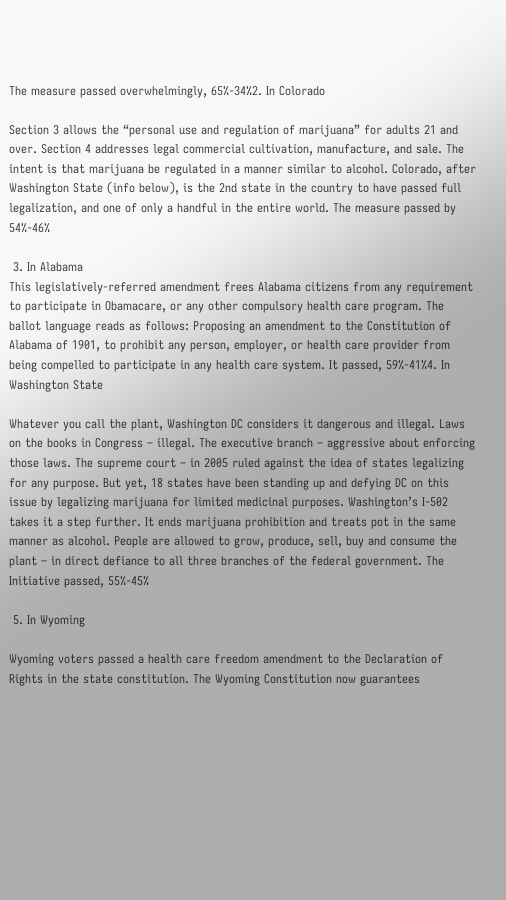The measure passed overwhelmingly, 65%-34%2. In Colorado

Section 3 allows the “personal use and regulation of marijuana” for adults 21 and over. Section 4 addresses legal commercial cultivation, manufacture, and sale. The intent is that marijuana be regulated in a manner similar to alcohol. Colorado, after Washington State (info below), is the 2nd state in the country to have passed full legalization, and one of only a handful in the entire world. The measure passed by 54%-46%

 3. In Alabama
This legislatively-referred amendment frees Alabama citizens from any requirement to participate in Obamacare, or any other compulsory health care program. The ballot language reads as follows: Proposing an amendment to the Constitution of Alabama of 1901, to prohibit any person, employer, or health care provider from being compelled to participate in any health care system. It passed, 59%-41%4. In Washington State

Whatever you call the plant, Washington DC considers it dangerous and illegal. Laws on the books in Congress – illegal. The executive branch – aggressive about enforcing those laws. The supreme court – in 2005 ruled against the idea of states legalizing for any purpose. But yet, 18 states have been standing up and defying DC on this issue by legalizing marijuana for limited medicinal purposes. Washington’s I-502 takes it a step further. It ends marijuana prohibition and treats pot in the same manner as alcohol. People are allowed to grow, produce, sell, buy and consume the plant – in direct defiance to all three branches of the federal government. The Initiative passed, 55%-45%

 5. In Wyoming

Wyoming voters passed a health care freedom amendment to the Declaration of Rights in the state constitution. The Wyoming Constitution now guarantees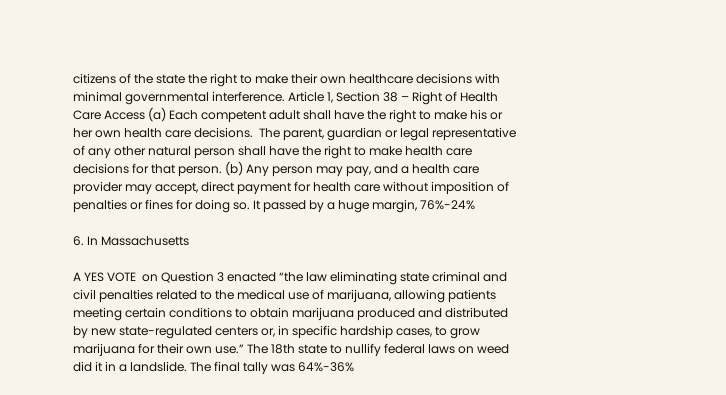citizens of the state the right to make their own healthcare decisions with minimal governmental interference. Article 1, Section 38 – Right of Health Care Access (a) Each competent adult shall have the right to make his or her own health care decisions.  The parent, guardian or legal representative of any other natural person shall have the right to make health care decisions for that person. (b) Any person may pay, and a health care provider may accept, direct payment for health care without imposition of penalties or fines for doing so. It passed by a huge margin, 76%-24%

6. In Massachusetts

A YES VOTE  on Question 3 enacted “the law eliminating state criminal and civil penalties related to the medical use of marijuana, allowing patients meeting certain conditions to obtain marijuana produced and distributed by new state-regulated centers or, in specific hardship cases, to grow marijuana for their own use.” The 18th state to nullify federal laws on weed did it in a landslide. The final tally was 64%-36%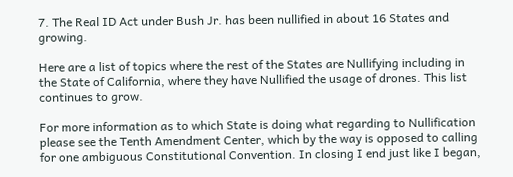7. The Real ID Act under Bush Jr. has been nullified in about 16 States and growing.

Here are a list of topics where the rest of the States are Nullifying including in the State of California, where they have Nullified the usage of drones. This list continues to grow.

For more information as to which State is doing what regarding to Nullification please see the Tenth Amendment Center, which by the way is opposed to calling for one ambiguous Constitutional Convention. In closing I end just like I began,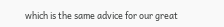which is the same advice for our great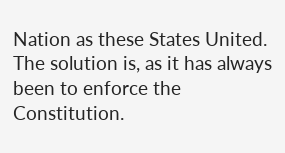Nation as these States United. The solution is, as it has always been to enforce the Constitution.